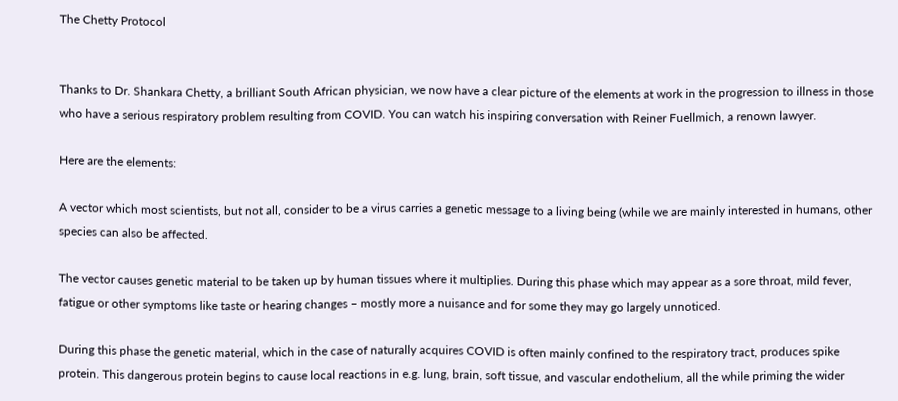The Chetty Protocol


Thanks to Dr. Shankara Chetty, a brilliant South African physician, we now have a clear picture of the elements at work in the progression to illness in those who have a serious respiratory problem resulting from COVID. You can watch his inspiring conversation with Reiner Fuellmich, a renown lawyer.

Here are the elements:

A vector which most scientists, but not all, consider to be a virus carries a genetic message to a living being (while we are mainly interested in humans, other species can also be affected.

The vector causes genetic material to be taken up by human tissues where it multiplies. During this phase which may appear as a sore throat, mild fever, fatigue or other symptoms like taste or hearing changes – mostly more a nuisance and for some they may go largely unnoticed.

During this phase the genetic material, which in the case of naturally acquires COVID is often mainly confined to the respiratory tract, produces spike protein. This dangerous protein begins to cause local reactions in e.g. lung, brain, soft tissue, and vascular endothelium, all the while priming the wider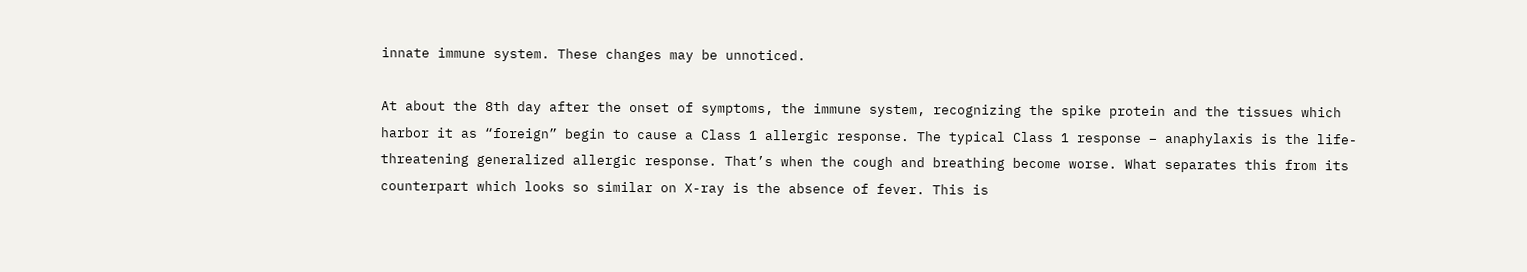innate immune system. These changes may be unnoticed.

At about the 8th day after the onset of symptoms, the immune system, recognizing the spike protein and the tissues which harbor it as “foreign” begin to cause a Class 1 allergic response. The typical Class 1 response – anaphylaxis is the life-threatening generalized allergic response. That’s when the cough and breathing become worse. What separates this from its counterpart which looks so similar on X-ray is the absence of fever. This is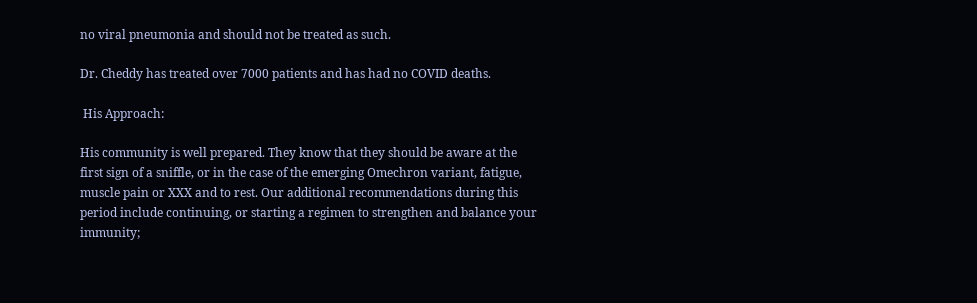no viral pneumonia and should not be treated as such.

Dr. Cheddy has treated over 7000 patients and has had no COVID deaths.

 His Approach:

His community is well prepared. They know that they should be aware at the first sign of a sniffle, or in the case of the emerging Omechron variant, fatigue, muscle pain or XXX and to rest. Our additional recommendations during this period include continuing, or starting a regimen to strengthen and balance your immunity;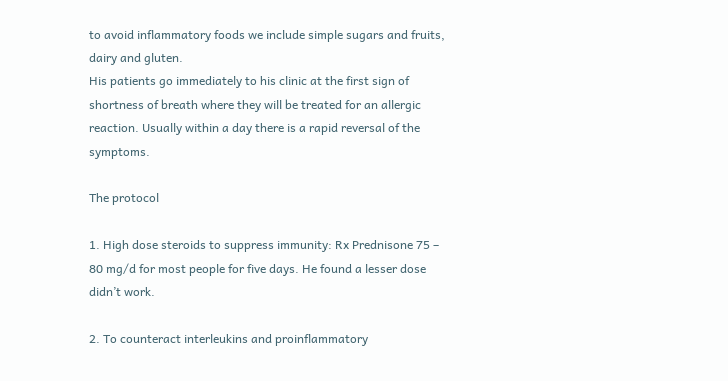to avoid inflammatory foods we include simple sugars and fruits, dairy and gluten.
His patients go immediately to his clinic at the first sign of shortness of breath where they will be treated for an allergic reaction. Usually within a day there is a rapid reversal of the symptoms.

The protocol

1. High dose steroids to suppress immunity: Rx Prednisone 75 – 80 mg/d for most people for five days. He found a lesser dose didn’t work.

2. To counteract interleukins and proinflammatory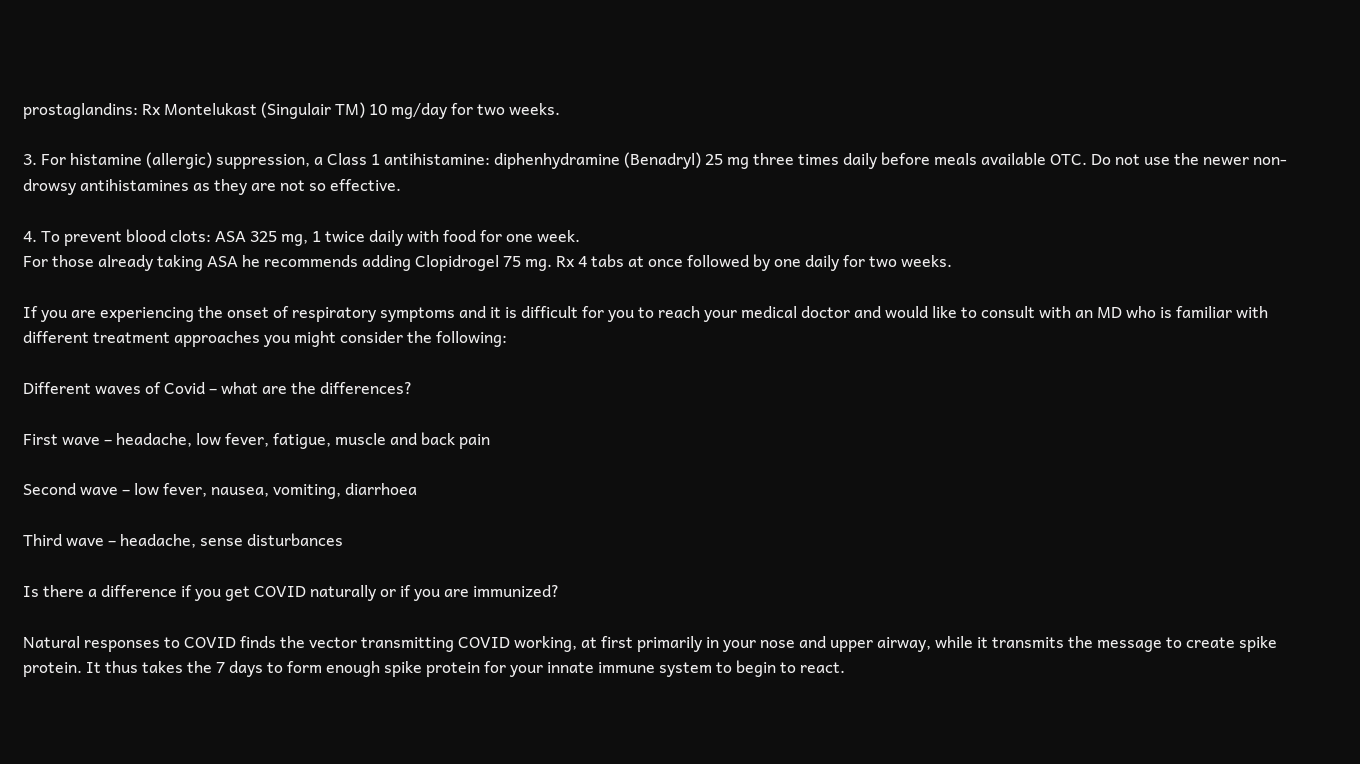prostaglandins: Rx Montelukast (Singulair TM) 10 mg/day for two weeks.

3. For histamine (allergic) suppression, a Class 1 antihistamine: diphenhydramine (Benadryl) 25 mg three times daily before meals available OTC. Do not use the newer non-drowsy antihistamines as they are not so effective.

4. To prevent blood clots: ASA 325 mg, 1 twice daily with food for one week.
For those already taking ASA he recommends adding Clopidrogel 75 mg. Rx 4 tabs at once followed by one daily for two weeks.

If you are experiencing the onset of respiratory symptoms and it is difficult for you to reach your medical doctor and would like to consult with an MD who is familiar with different treatment approaches you might consider the following:

Different waves of Covid – what are the differences?

First wave – headache, low fever, fatigue, muscle and back pain

Second wave – low fever, nausea, vomiting, diarrhoea

Third wave – headache, sense disturbances

Is there a difference if you get COVID naturally or if you are immunized?

Natural responses to COVID finds the vector transmitting COVID working, at first primarily in your nose and upper airway, while it transmits the message to create spike protein. It thus takes the 7 days to form enough spike protein for your innate immune system to begin to react.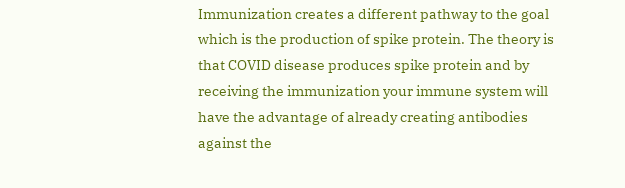Immunization creates a different pathway to the goal which is the production of spike protein. The theory is that COVID disease produces spike protein and by receiving the immunization your immune system will have the advantage of already creating antibodies against the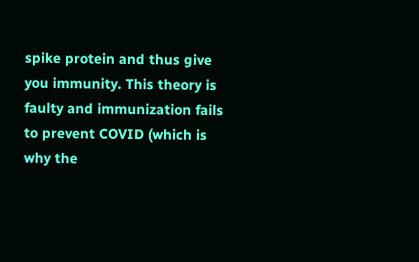spike protein and thus give you immunity. This theory is faulty and immunization fails to prevent COVID (which is why the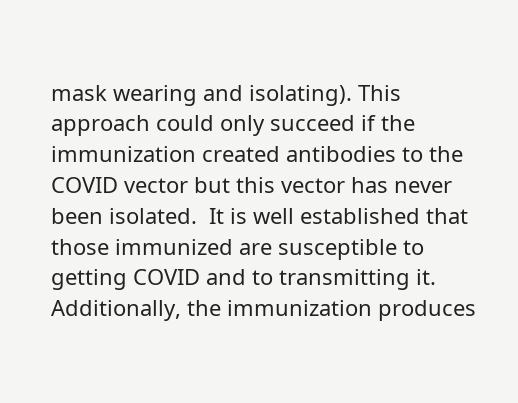mask wearing and isolating). This approach could only succeed if the immunization created antibodies to the COVID vector but this vector has never been isolated.  It is well established that those immunized are susceptible to getting COVID and to transmitting it. Additionally, the immunization produces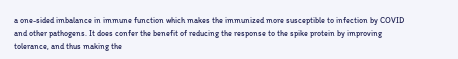a one-sided imbalance in immune function which makes the immunized more susceptible to infection by COVID and other pathogens. It does confer the benefit of reducing the response to the spike protein by improving tolerance, and thus making the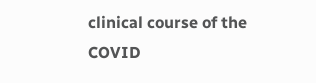clinical course of the COVID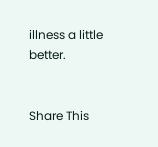illness a little better.


Share This